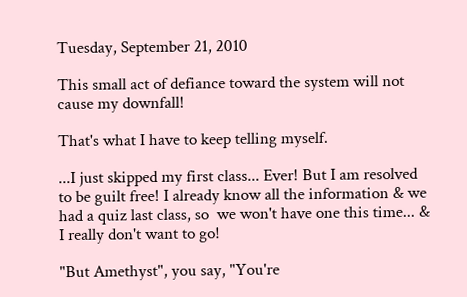Tuesday, September 21, 2010

This small act of defiance toward the system will not cause my downfall!

That's what I have to keep telling myself.

...I just skipped my first class... Ever! But I am resolved to be guilt free! I already know all the information & we had a quiz last class, so  we won't have one this time... & I really don't want to go!

"But Amethyst", you say, "You're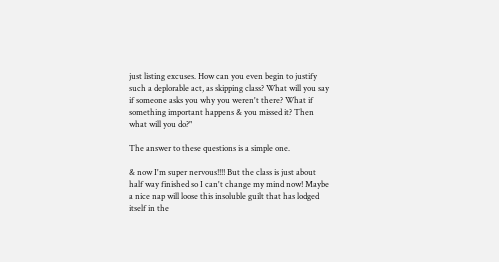just listing excuses. How can you even begin to justify such a deplorable act, as skipping class? What will you say if someone asks you why you weren't there? What if something important happens & you missed it? Then what will you do?"

The answer to these questions is a simple one.

& now I'm super nervous!!!! But the class is just about half way finished so I can't change my mind now! Maybe a nice nap will loose this insoluble guilt that has lodged itself in the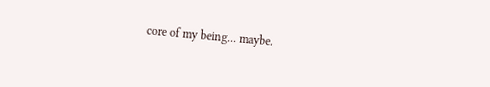core of my being... maybe.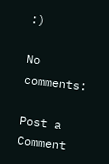:)

No comments:

Post a Comment